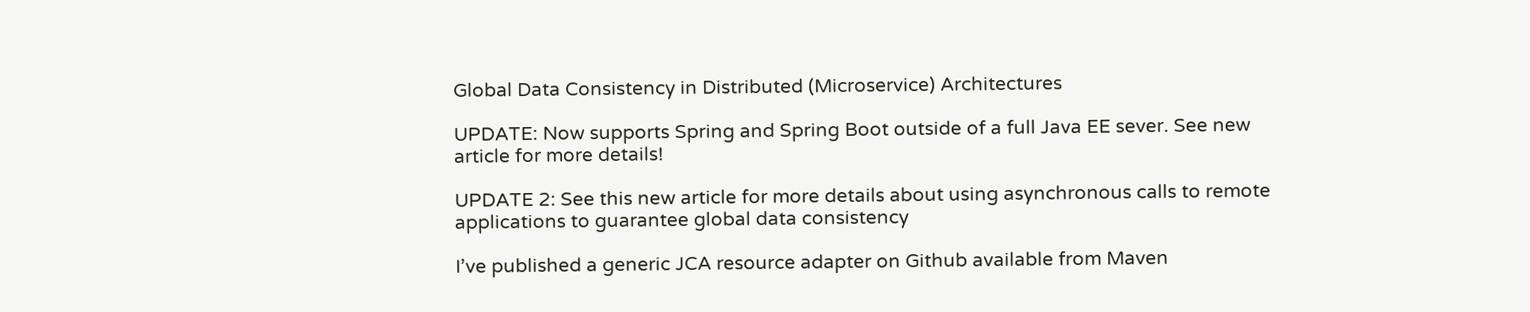Global Data Consistency in Distributed (Microservice) Architectures

UPDATE: Now supports Spring and Spring Boot outside of a full Java EE sever. See new article for more details!

UPDATE 2: See this new article for more details about using asynchronous calls to remote applications to guarantee global data consistency

I’ve published a generic JCA resource adapter on Github available from Maven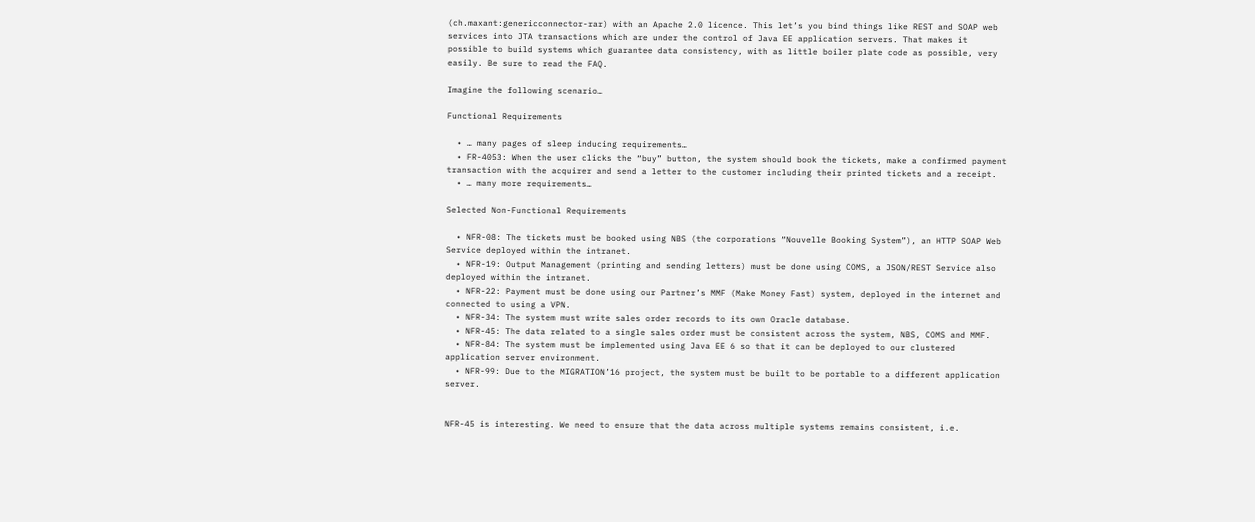(ch.maxant:genericconnector-rar) with an Apache 2.0 licence. This let’s you bind things like REST and SOAP web services into JTA transactions which are under the control of Java EE application servers. That makes it possible to build systems which guarantee data consistency, with as little boiler plate code as possible, very easily. Be sure to read the FAQ.

Imagine the following scenario…

Functional Requirements

  • … many pages of sleep inducing requirements…
  • FR-4053: When the user clicks the “buy” button, the system should book the tickets, make a confirmed payment transaction with the acquirer and send a letter to the customer including their printed tickets and a receipt.
  • … many more requirements…

Selected Non-Functional Requirements

  • NFR-08: The tickets must be booked using NBS (the corporations “Nouvelle Booking System”), an HTTP SOAP Web Service deployed within the intranet.
  • NFR-19: Output Management (printing and sending letters) must be done using COMS, a JSON/REST Service also deployed within the intranet.
  • NFR-22: Payment must be done using our Partner’s MMF (Make Money Fast) system, deployed in the internet and connected to using a VPN.
  • NFR-34: The system must write sales order records to its own Oracle database.
  • NFR-45: The data related to a single sales order must be consistent across the system, NBS, COMS and MMF.
  • NFR-84: The system must be implemented using Java EE 6 so that it can be deployed to our clustered application server environment.
  • NFR-99: Due to the MIGRATION’16 project, the system must be built to be portable to a different application server.


NFR-45 is interesting. We need to ensure that the data across multiple systems remains consistent, i.e.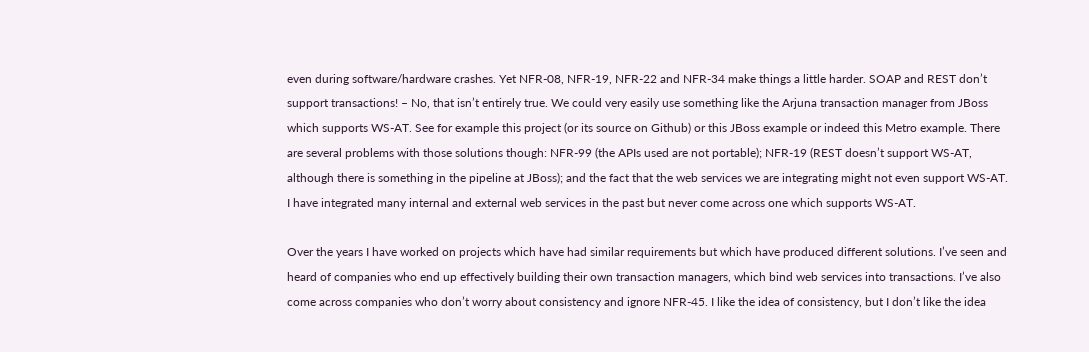even during software/hardware crashes. Yet NFR-08, NFR-19, NFR-22 and NFR-34 make things a little harder. SOAP and REST don’t support transactions! – No, that isn’t entirely true. We could very easily use something like the Arjuna transaction manager from JBoss which supports WS-AT. See for example this project (or its source on Github) or this JBoss example or indeed this Metro example. There are several problems with those solutions though: NFR-99 (the APIs used are not portable); NFR-19 (REST doesn’t support WS-AT, although there is something in the pipeline at JBoss); and the fact that the web services we are integrating might not even support WS-AT. I have integrated many internal and external web services in the past but never come across one which supports WS-AT.

Over the years I have worked on projects which have had similar requirements but which have produced different solutions. I’ve seen and heard of companies who end up effectively building their own transaction managers, which bind web services into transactions. I’ve also come across companies who don’t worry about consistency and ignore NFR-45. I like the idea of consistency, but I don’t like the idea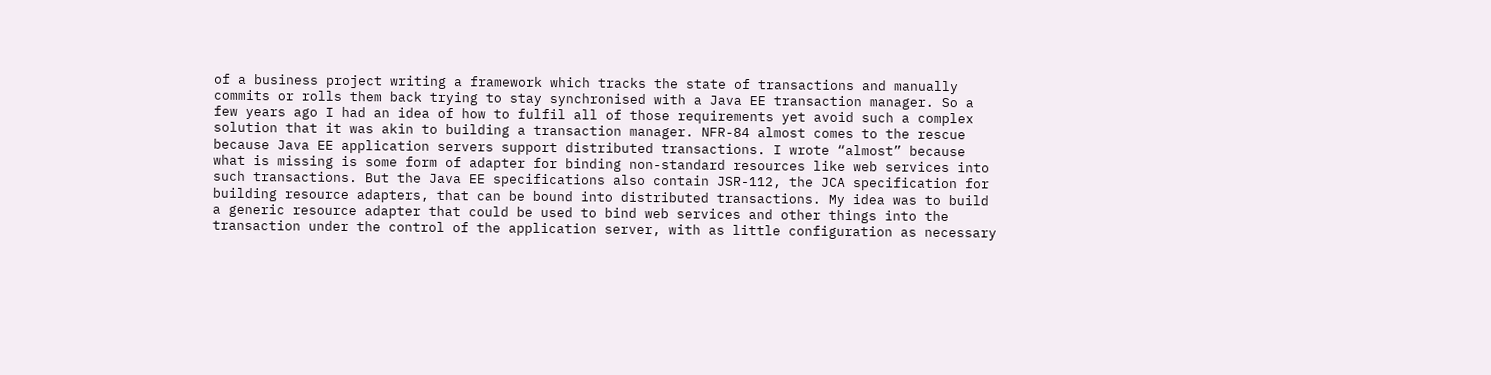of a business project writing a framework which tracks the state of transactions and manually commits or rolls them back trying to stay synchronised with a Java EE transaction manager. So a few years ago I had an idea of how to fulfil all of those requirements yet avoid such a complex solution that it was akin to building a transaction manager. NFR-84 almost comes to the rescue because Java EE application servers support distributed transactions. I wrote “almost” because what is missing is some form of adapter for binding non-standard resources like web services into such transactions. But the Java EE specifications also contain JSR-112, the JCA specification for building resource adapters, that can be bound into distributed transactions. My idea was to build a generic resource adapter that could be used to bind web services and other things into the transaction under the control of the application server, with as little configuration as necessary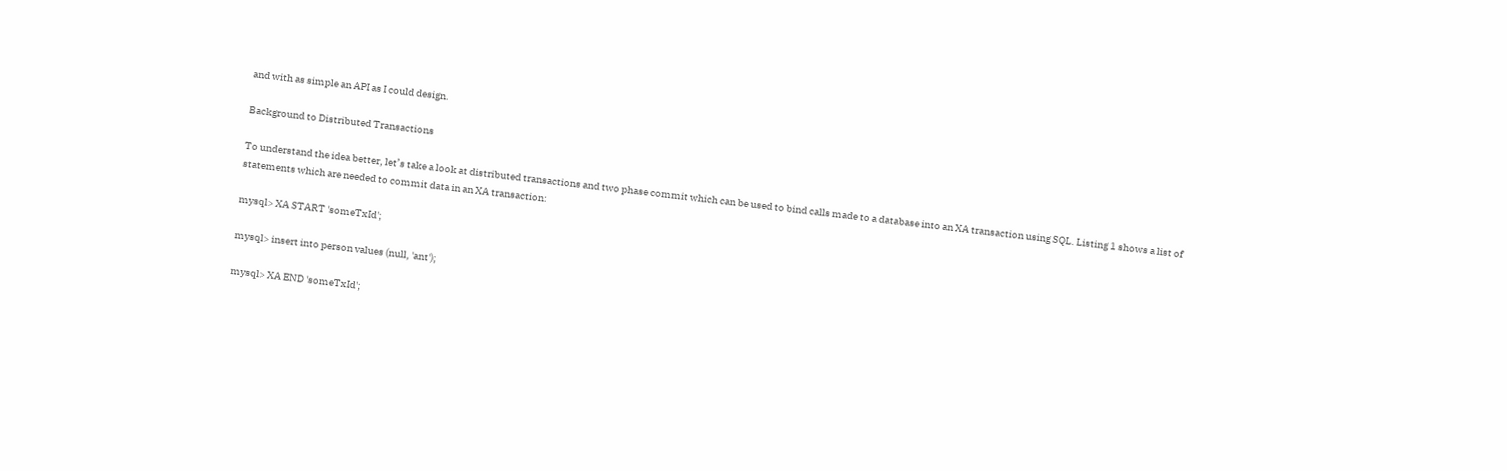and with as simple an API as I could design.

Background to Distributed Transactions

To understand the idea better, let’s take a look at distributed transactions and two phase commit which can be used to bind calls made to a database into an XA transaction using SQL. Listing 1 shows a list of statements which are needed to commit data in an XA transaction:

mysql> XA START 'someTxId';

mysql> insert into person values (null, 'ant');

mysql> XA END 'someTxId';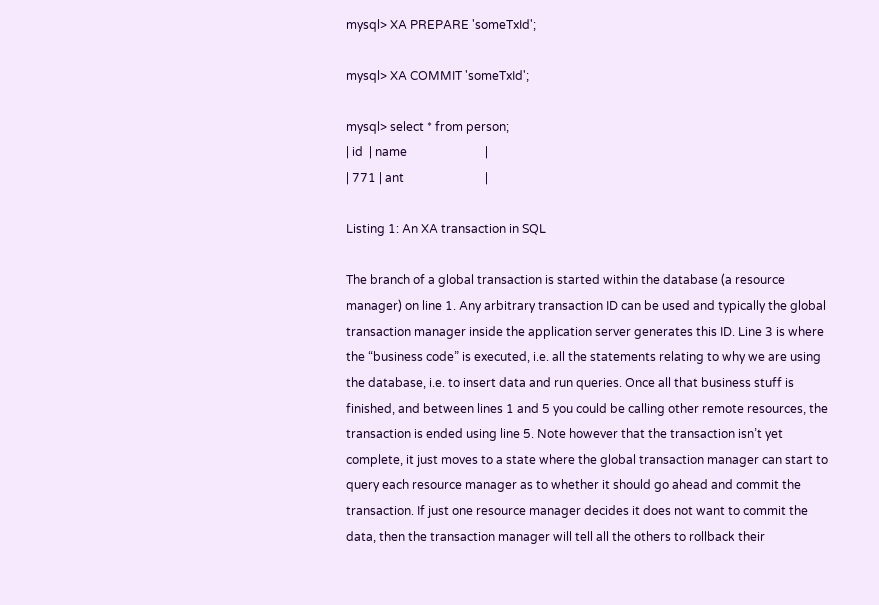mysql> XA PREPARE 'someTxId';

mysql> XA COMMIT 'someTxId';

mysql> select * from person;
| id  | name                          |
| 771 | ant                           |

Listing 1: An XA transaction in SQL

The branch of a global transaction is started within the database (a resource manager) on line 1. Any arbitrary transaction ID can be used and typically the global transaction manager inside the application server generates this ID. Line 3 is where the “business code” is executed, i.e. all the statements relating to why we are using the database, i.e. to insert data and run queries. Once all that business stuff is finished, and between lines 1 and 5 you could be calling other remote resources, the transaction is ended using line 5. Note however that the transaction isn’t yet complete, it just moves to a state where the global transaction manager can start to query each resource manager as to whether it should go ahead and commit the transaction. If just one resource manager decides it does not want to commit the data, then the transaction manager will tell all the others to rollback their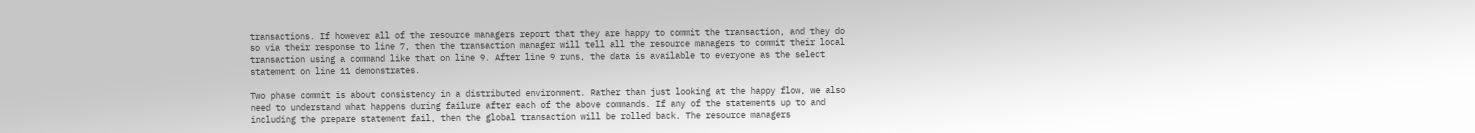transactions. If however all of the resource managers report that they are happy to commit the transaction, and they do so via their response to line 7, then the transaction manager will tell all the resource managers to commit their local transaction using a command like that on line 9. After line 9 runs, the data is available to everyone as the select statement on line 11 demonstrates.

Two phase commit is about consistency in a distributed environment. Rather than just looking at the happy flow, we also need to understand what happens during failure after each of the above commands. If any of the statements up to and including the prepare statement fail, then the global transaction will be rolled back. The resource managers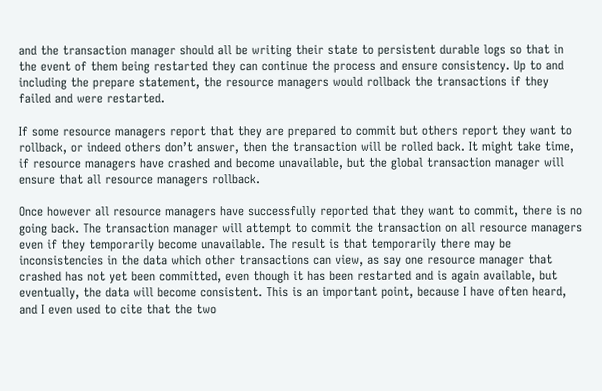and the transaction manager should all be writing their state to persistent durable logs so that in the event of them being restarted they can continue the process and ensure consistency. Up to and including the prepare statement, the resource managers would rollback the transactions if they failed and were restarted.

If some resource managers report that they are prepared to commit but others report they want to rollback, or indeed others don’t answer, then the transaction will be rolled back. It might take time, if resource managers have crashed and become unavailable, but the global transaction manager will ensure that all resource managers rollback.

Once however all resource managers have successfully reported that they want to commit, there is no going back. The transaction manager will attempt to commit the transaction on all resource managers even if they temporarily become unavailable. The result is that temporarily there may be inconsistencies in the data which other transactions can view, as say one resource manager that crashed has not yet been committed, even though it has been restarted and is again available, but eventually, the data will become consistent. This is an important point, because I have often heard, and I even used to cite that the two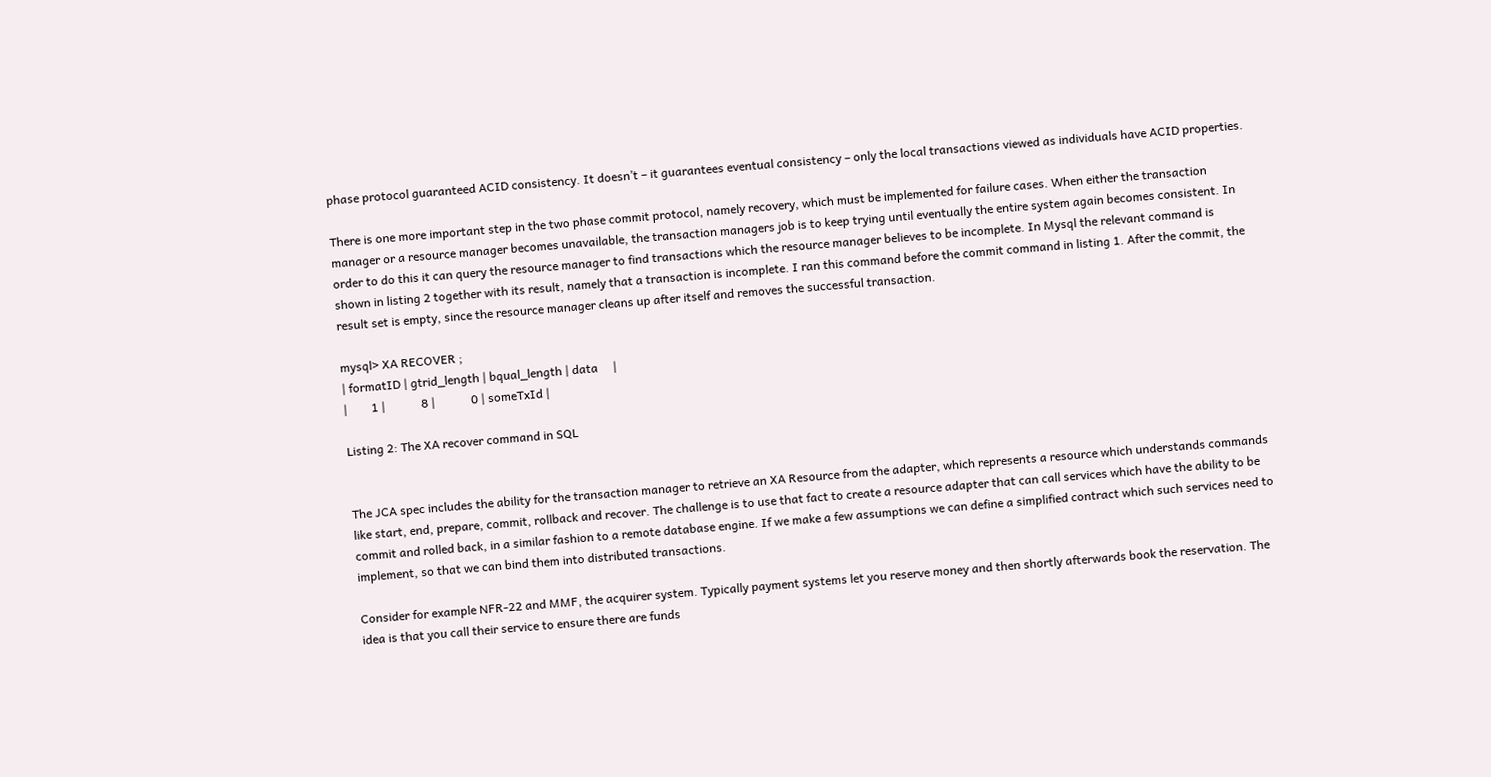phase protocol guaranteed ACID consistency. It doesn’t – it guarantees eventual consistency – only the local transactions viewed as individuals have ACID properties.

There is one more important step in the two phase commit protocol, namely recovery, which must be implemented for failure cases. When either the transaction manager or a resource manager becomes unavailable, the transaction managers job is to keep trying until eventually the entire system again becomes consistent. In order to do this it can query the resource manager to find transactions which the resource manager believes to be incomplete. In Mysql the relevant command is shown in listing 2 together with its result, namely that a transaction is incomplete. I ran this command before the commit command in listing 1. After the commit, the result set is empty, since the resource manager cleans up after itself and removes the successful transaction.

mysql> XA RECOVER ;
| formatID | gtrid_length | bqual_length | data     |
|        1 |            8 |            0 | someTxId |

Listing 2: The XA recover command in SQL


The JCA spec includes the ability for the transaction manager to retrieve an XA Resource from the adapter, which represents a resource which understands commands like start, end, prepare, commit, rollback and recover. The challenge is to use that fact to create a resource adapter that can call services which have the ability to be commit and rolled back, in a similar fashion to a remote database engine. If we make a few assumptions we can define a simplified contract which such services need to implement, so that we can bind them into distributed transactions.

Consider for example NFR-22 and MMF, the acquirer system. Typically payment systems let you reserve money and then shortly afterwards book the reservation. The idea is that you call their service to ensure there are funds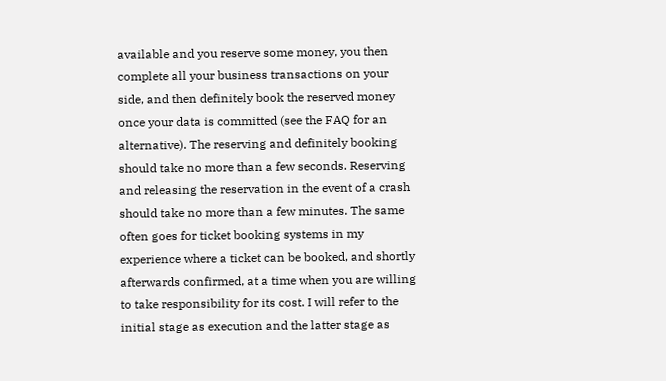available and you reserve some money, you then complete all your business transactions on your side, and then definitely book the reserved money once your data is committed (see the FAQ for an alternative). The reserving and definitely booking should take no more than a few seconds. Reserving and releasing the reservation in the event of a crash should take no more than a few minutes. The same often goes for ticket booking systems in my experience where a ticket can be booked, and shortly afterwards confirmed, at a time when you are willing to take responsibility for its cost. I will refer to the initial stage as execution and the latter stage as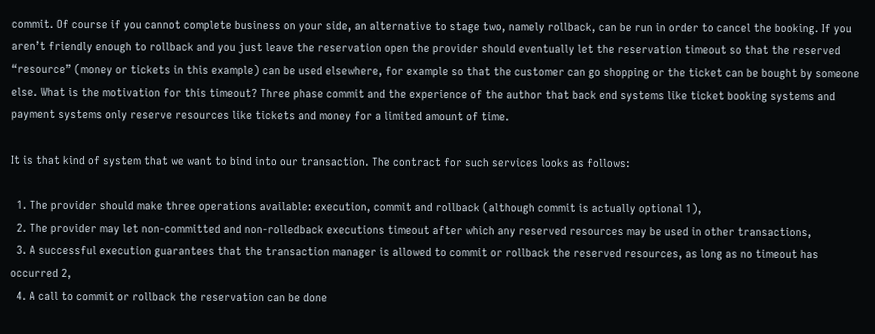commit. Of course if you cannot complete business on your side, an alternative to stage two, namely rollback, can be run in order to cancel the booking. If you aren’t friendly enough to rollback and you just leave the reservation open the provider should eventually let the reservation timeout so that the reserved “resource” (money or tickets in this example) can be used elsewhere, for example so that the customer can go shopping or the ticket can be bought by someone else. What is the motivation for this timeout? Three phase commit and the experience of the author that back end systems like ticket booking systems and payment systems only reserve resources like tickets and money for a limited amount of time.

It is that kind of system that we want to bind into our transaction. The contract for such services looks as follows:

  1. The provider should make three operations available: execution, commit and rollback (although commit is actually optional 1),
  2. The provider may let non-committed and non-rolledback executions timeout after which any reserved resources may be used in other transactions,
  3. A successful execution guarantees that the transaction manager is allowed to commit or rollback the reserved resources, as long as no timeout has occurred 2,
  4. A call to commit or rollback the reservation can be done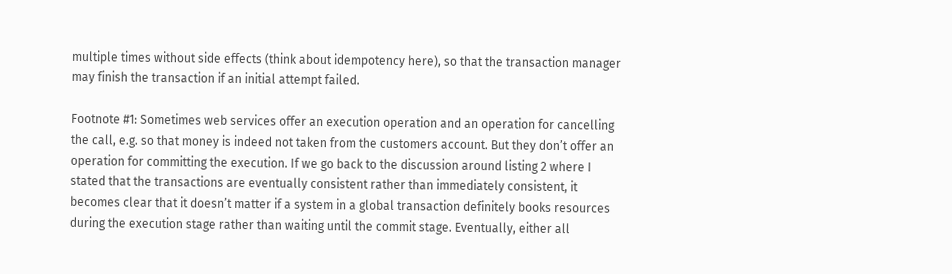multiple times without side effects (think about idempotency here), so that the transaction manager may finish the transaction if an initial attempt failed.

Footnote #1: Sometimes web services offer an execution operation and an operation for cancelling the call, e.g. so that money is indeed not taken from the customers account. But they don’t offer an operation for committing the execution. If we go back to the discussion around listing 2 where I stated that the transactions are eventually consistent rather than immediately consistent, it becomes clear that it doesn’t matter if a system in a global transaction definitely books resources during the execution stage rather than waiting until the commit stage. Eventually, either all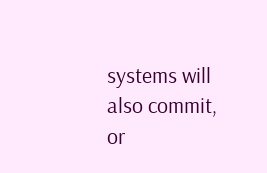systems will also commit, or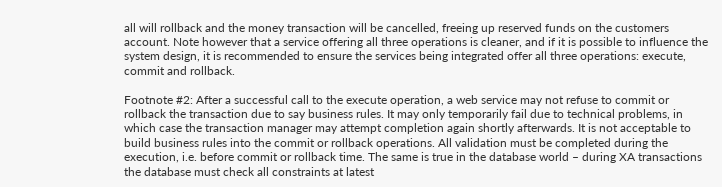all will rollback and the money transaction will be cancelled, freeing up reserved funds on the customers account. Note however that a service offering all three operations is cleaner, and if it is possible to influence the system design, it is recommended to ensure the services being integrated offer all three operations: execute, commit and rollback.

Footnote #2: After a successful call to the execute operation, a web service may not refuse to commit or rollback the transaction due to say business rules. It may only temporarily fail due to technical problems, in which case the transaction manager may attempt completion again shortly afterwards. It is not acceptable to build business rules into the commit or rollback operations. All validation must be completed during the execution, i.e. before commit or rollback time. The same is true in the database world – during XA transactions the database must check all constraints at latest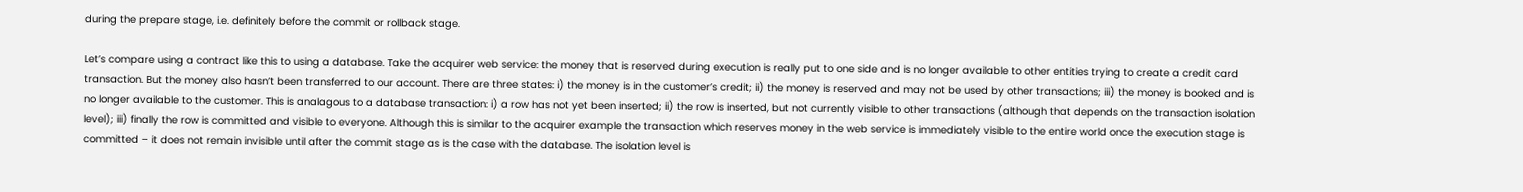during the prepare stage, i.e. definitely before the commit or rollback stage.

Let’s compare using a contract like this to using a database. Take the acquirer web service: the money that is reserved during execution is really put to one side and is no longer available to other entities trying to create a credit card transaction. But the money also hasn’t been transferred to our account. There are three states: i) the money is in the customer’s credit; ii) the money is reserved and may not be used by other transactions; iii) the money is booked and is no longer available to the customer. This is analagous to a database transaction: i) a row has not yet been inserted; ii) the row is inserted, but not currently visible to other transactions (although that depends on the transaction isolation level); iii) finally the row is committed and visible to everyone. Although this is similar to the acquirer example the transaction which reserves money in the web service is immediately visible to the entire world once the execution stage is committed – it does not remain invisible until after the commit stage as is the case with the database. The isolation level is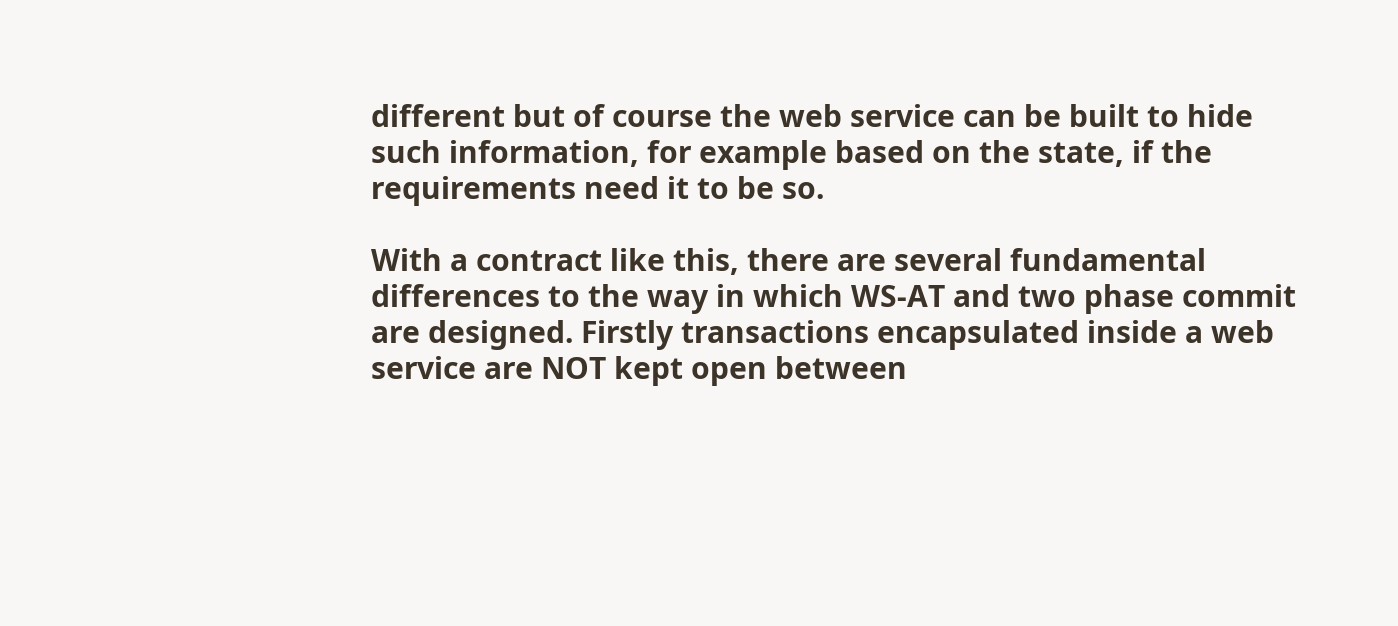different but of course the web service can be built to hide such information, for example based on the state, if the requirements need it to be so.

With a contract like this, there are several fundamental differences to the way in which WS-AT and two phase commit are designed. Firstly transactions encapsulated inside a web service are NOT kept open between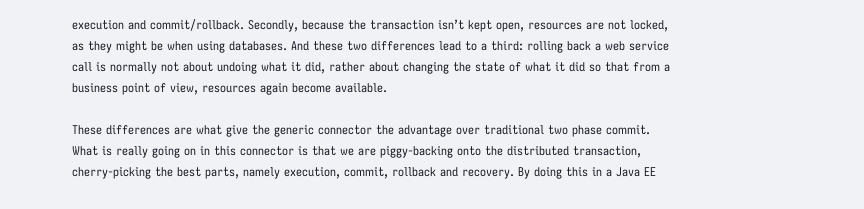execution and commit/rollback. Secondly, because the transaction isn’t kept open, resources are not locked, as they might be when using databases. And these two differences lead to a third: rolling back a web service call is normally not about undoing what it did, rather about changing the state of what it did so that from a business point of view, resources again become available.

These differences are what give the generic connector the advantage over traditional two phase commit. What is really going on in this connector is that we are piggy-backing onto the distributed transaction, cherry-picking the best parts, namely execution, commit, rollback and recovery. By doing this in a Java EE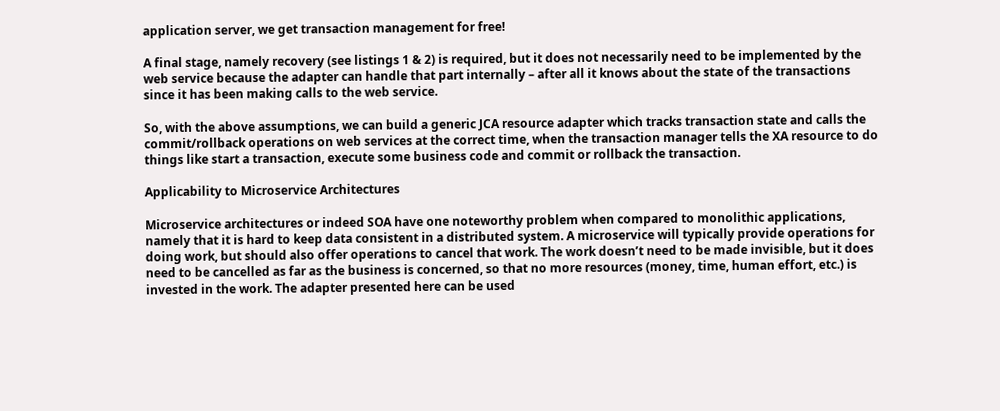application server, we get transaction management for free!

A final stage, namely recovery (see listings 1 & 2) is required, but it does not necessarily need to be implemented by the web service because the adapter can handle that part internally – after all it knows about the state of the transactions since it has been making calls to the web service.

So, with the above assumptions, we can build a generic JCA resource adapter which tracks transaction state and calls the commit/rollback operations on web services at the correct time, when the transaction manager tells the XA resource to do things like start a transaction, execute some business code and commit or rollback the transaction.

Applicability to Microservice Architectures

Microservice architectures or indeed SOA have one noteworthy problem when compared to monolithic applications, namely that it is hard to keep data consistent in a distributed system. A microservice will typically provide operations for doing work, but should also offer operations to cancel that work. The work doesn’t need to be made invisible, but it does need to be cancelled as far as the business is concerned, so that no more resources (money, time, human effort, etc.) is invested in the work. The adapter presented here can be used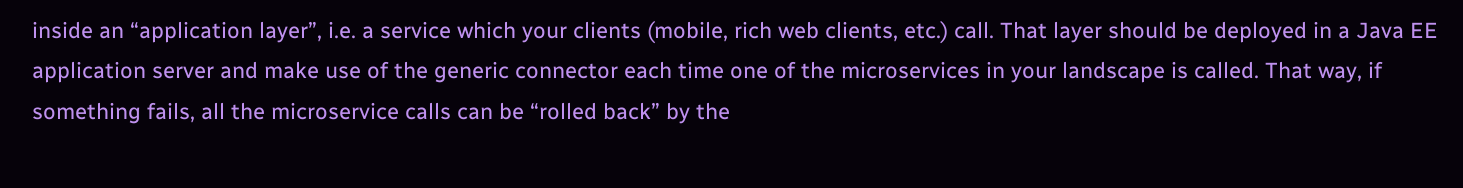inside an “application layer”, i.e. a service which your clients (mobile, rich web clients, etc.) call. That layer should be deployed in a Java EE application server and make use of the generic connector each time one of the microservices in your landscape is called. That way, if something fails, all the microservice calls can be “rolled back” by the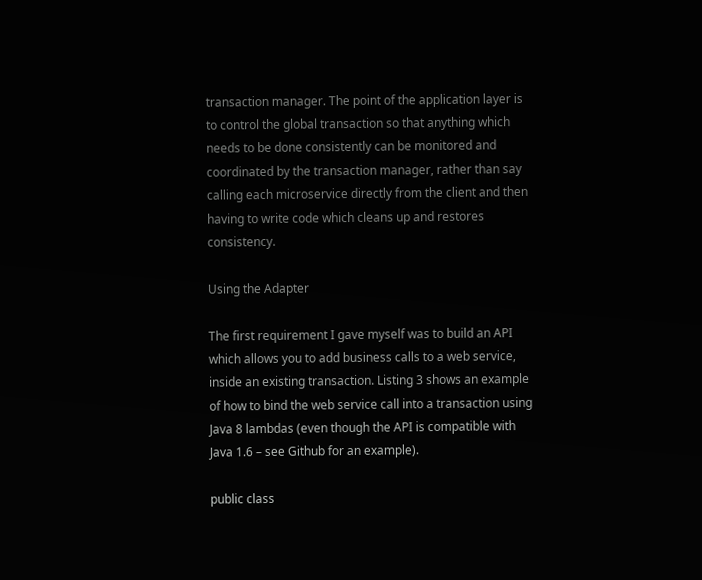transaction manager. The point of the application layer is to control the global transaction so that anything which needs to be done consistently can be monitored and coordinated by the transaction manager, rather than say calling each microservice directly from the client and then having to write code which cleans up and restores consistency.

Using the Adapter

The first requirement I gave myself was to build an API which allows you to add business calls to a web service, inside an existing transaction. Listing 3 shows an example of how to bind the web service call into a transaction using Java 8 lambdas (even though the API is compatible with Java 1.6 – see Github for an example).

public class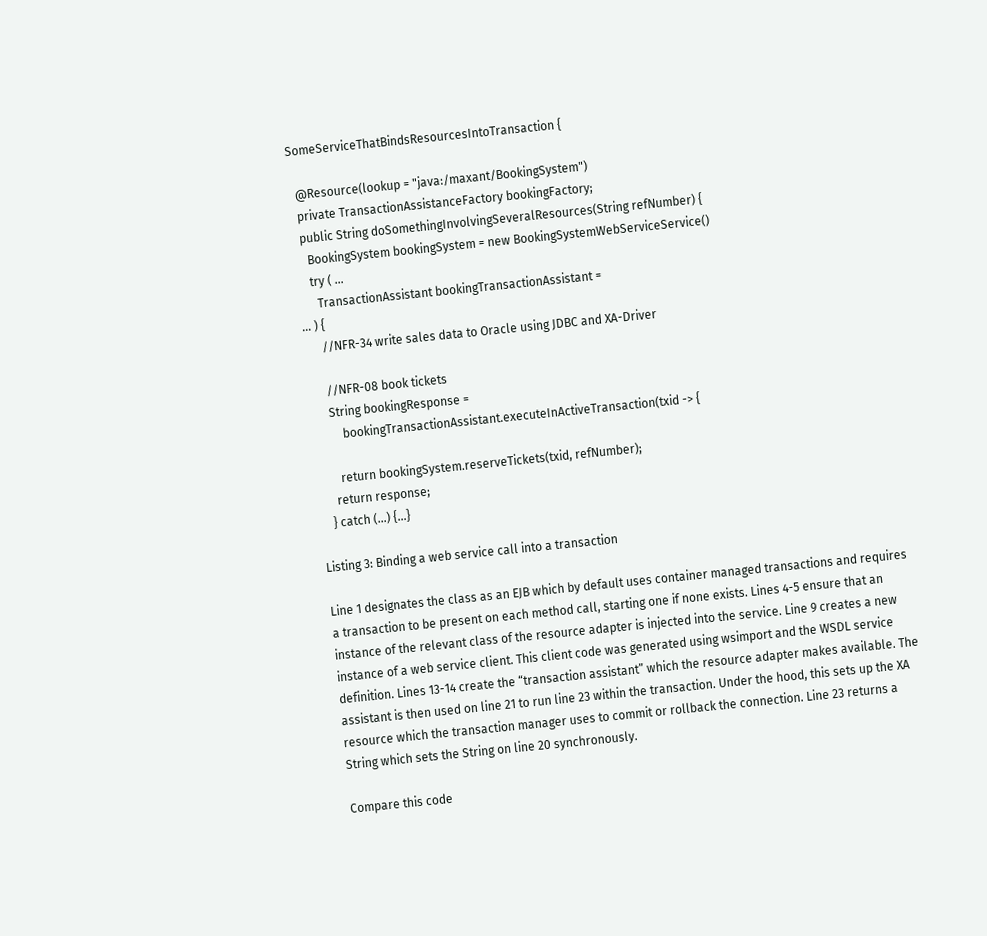SomeServiceThatBindsResourcesIntoTransaction {

  @Resource(lookup = "java:/maxant/BookingSystem")
  private TransactionAssistanceFactory bookingFactory;
  public String doSomethingInvolvingSeveralResources(String refNumber) {
    BookingSystem bookingSystem = new BookingSystemWebServiceService()
    try ( ...
      TransactionAssistant bookingTransactionAssistant =
... ) {
      //NFR-34 write sales data to Oracle using JDBC and XA-Driver

      //NFR-08 book tickets
      String bookingResponse =
          bookingTransactionAssistant.executeInActiveTransaction(txid -> {

        return bookingSystem.reserveTickets(txid, refNumber);
      return response;
    } catch (...) {...}

Listing 3: Binding a web service call into a transaction

Line 1 designates the class as an EJB which by default uses container managed transactions and requires a transaction to be present on each method call, starting one if none exists. Lines 4-5 ensure that an instance of the relevant class of the resource adapter is injected into the service. Line 9 creates a new instance of a web service client. This client code was generated using wsimport and the WSDL service definition. Lines 13-14 create the “transaction assistant” which the resource adapter makes available. The assistant is then used on line 21 to run line 23 within the transaction. Under the hood, this sets up the XA resource which the transaction manager uses to commit or rollback the connection. Line 23 returns a String which sets the String on line 20 synchronously.

Compare this code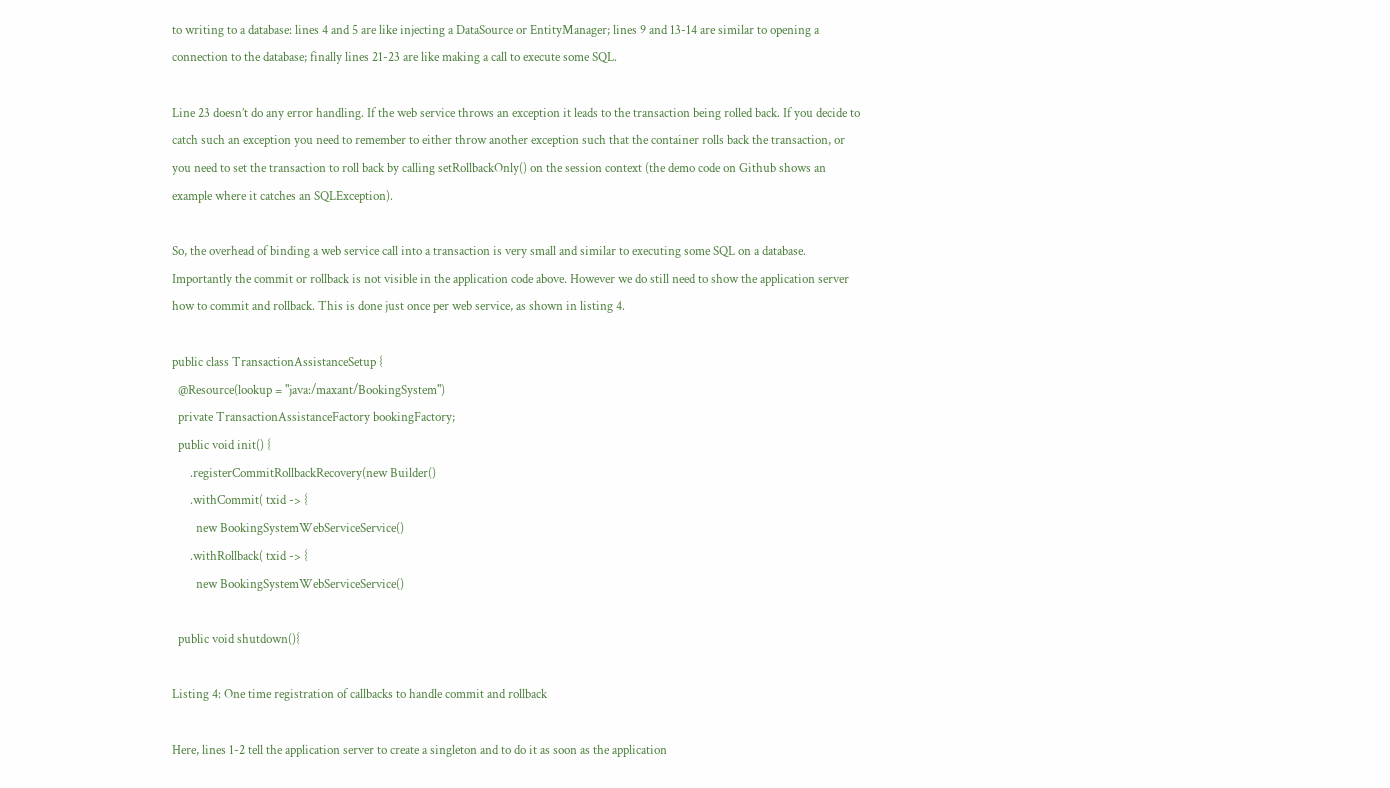to writing to a database: lines 4 and 5 are like injecting a DataSource or EntityManager; lines 9 and 13-14 are similar to opening a connection to the database; finally lines 21-23 are like making a call to execute some SQL.

Line 23 doesn’t do any error handling. If the web service throws an exception it leads to the transaction being rolled back. If you decide to catch such an exception you need to remember to either throw another exception such that the container rolls back the transaction, or you need to set the transaction to roll back by calling setRollbackOnly() on the session context (the demo code on Github shows an example where it catches an SQLException).

So, the overhead of binding a web service call into a transaction is very small and similar to executing some SQL on a database. Importantly the commit or rollback is not visible in the application code above. However we do still need to show the application server how to commit and rollback. This is done just once per web service, as shown in listing 4.

public class TransactionAssistanceSetup {
  @Resource(lookup = "java:/maxant/BookingSystem")
  private TransactionAssistanceFactory bookingFactory;
  public void init() {
      .registerCommitRollbackRecovery(new Builder()
      .withCommit( txid -> {
        new BookingSystemWebServiceService()
      .withRollback( txid -> {
        new BookingSystemWebServiceService()

  public void shutdown(){

Listing 4: One time registration of callbacks to handle commit and rollback

Here, lines 1-2 tell the application server to create a singleton and to do it as soon as the application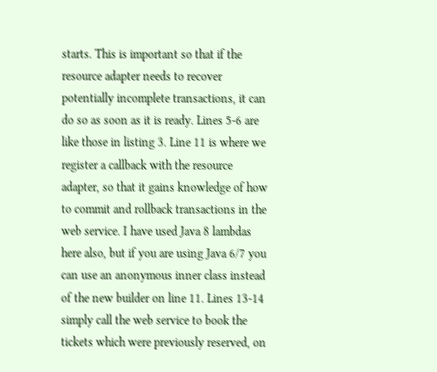starts. This is important so that if the resource adapter needs to recover potentially incomplete transactions, it can do so as soon as it is ready. Lines 5-6 are like those in listing 3. Line 11 is where we register a callback with the resource adapter, so that it gains knowledge of how to commit and rollback transactions in the web service. I have used Java 8 lambdas here also, but if you are using Java 6/7 you can use an anonymous inner class instead of the new builder on line 11. Lines 13-14 simply call the web service to book the tickets which were previously reserved, on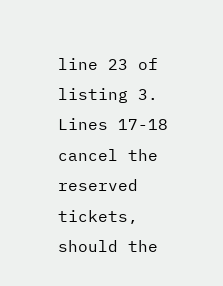line 23 of listing 3. Lines 17-18 cancel the reserved tickets, should the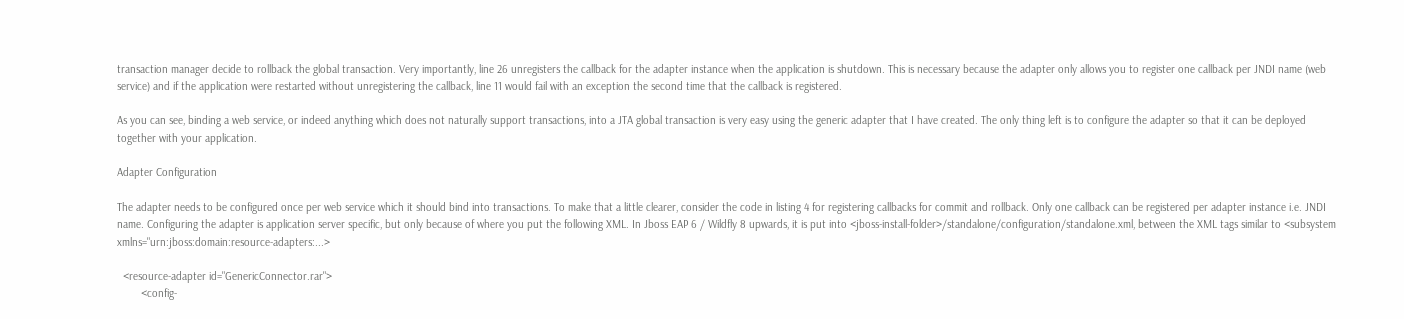transaction manager decide to rollback the global transaction. Very importantly, line 26 unregisters the callback for the adapter instance when the application is shutdown. This is necessary because the adapter only allows you to register one callback per JNDI name (web service) and if the application were restarted without unregistering the callback, line 11 would fail with an exception the second time that the callback is registered.

As you can see, binding a web service, or indeed anything which does not naturally support transactions, into a JTA global transaction is very easy using the generic adapter that I have created. The only thing left is to configure the adapter so that it can be deployed together with your application.

Adapter Configuration

The adapter needs to be configured once per web service which it should bind into transactions. To make that a little clearer, consider the code in listing 4 for registering callbacks for commit and rollback. Only one callback can be registered per adapter instance i.e. JNDI name. Configuring the adapter is application server specific, but only because of where you put the following XML. In Jboss EAP 6 / Wildfly 8 upwards, it is put into <jboss-install-folder>/standalone/configuration/standalone.xml, between the XML tags similar to <subsystem xmlns="urn:jboss:domain:resource-adapters:...>

  <resource-adapter id="GenericConnector.rar">
        <config-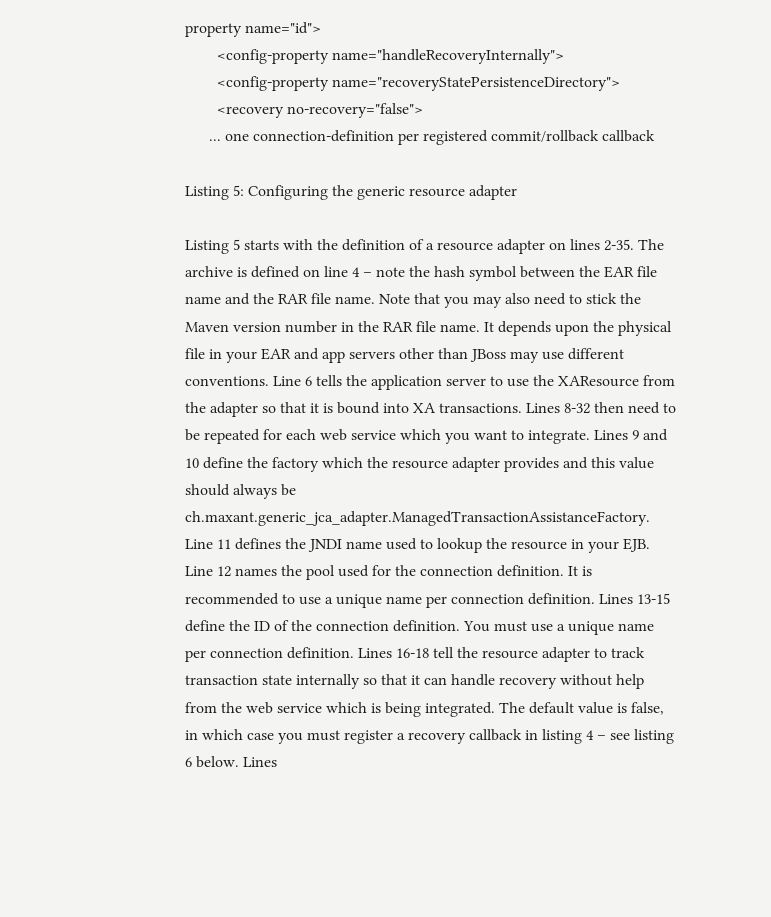property name="id">
        <config-property name="handleRecoveryInternally">
        <config-property name="recoveryStatePersistenceDirectory">
        <recovery no-recovery="false">
      ... one connection-definition per registered commit/rollback callback

Listing 5: Configuring the generic resource adapter

Listing 5 starts with the definition of a resource adapter on lines 2-35. The archive is defined on line 4 – note the hash symbol between the EAR file name and the RAR file name. Note that you may also need to stick the Maven version number in the RAR file name. It depends upon the physical file in your EAR and app servers other than JBoss may use different conventions. Line 6 tells the application server to use the XAResource from the adapter so that it is bound into XA transactions. Lines 8-32 then need to be repeated for each web service which you want to integrate. Lines 9 and 10 define the factory which the resource adapter provides and this value should always be ch.maxant.generic_jca_adapter.ManagedTransactionAssistanceFactory. Line 11 defines the JNDI name used to lookup the resource in your EJB. Line 12 names the pool used for the connection definition. It is recommended to use a unique name per connection definition. Lines 13-15 define the ID of the connection definition. You must use a unique name per connection definition. Lines 16-18 tell the resource adapter to track transaction state internally so that it can handle recovery without help from the web service which is being integrated. The default value is false, in which case you must register a recovery callback in listing 4 – see listing 6 below. Lines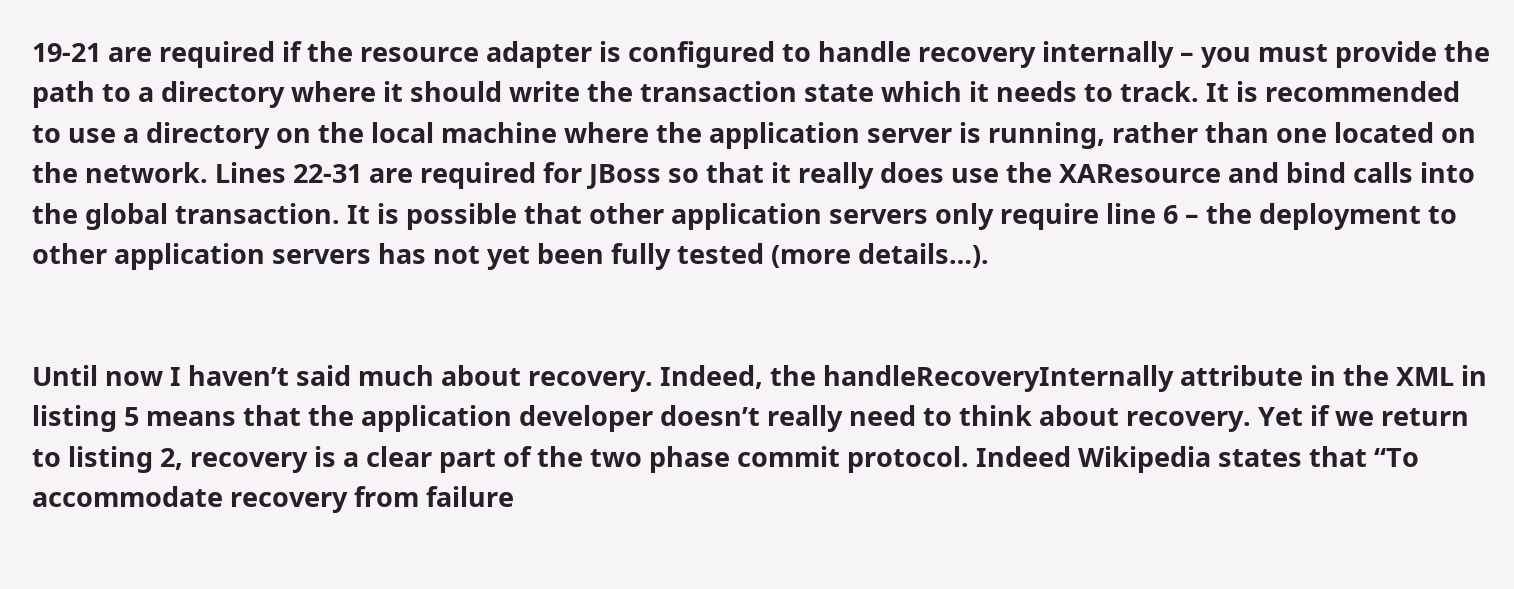19-21 are required if the resource adapter is configured to handle recovery internally – you must provide the path to a directory where it should write the transaction state which it needs to track. It is recommended to use a directory on the local machine where the application server is running, rather than one located on the network. Lines 22-31 are required for JBoss so that it really does use the XAResource and bind calls into the global transaction. It is possible that other application servers only require line 6 – the deployment to other application servers has not yet been fully tested (more details…).


Until now I haven’t said much about recovery. Indeed, the handleRecoveryInternally attribute in the XML in listing 5 means that the application developer doesn’t really need to think about recovery. Yet if we return to listing 2, recovery is a clear part of the two phase commit protocol. Indeed Wikipedia states that “To accommodate recovery from failure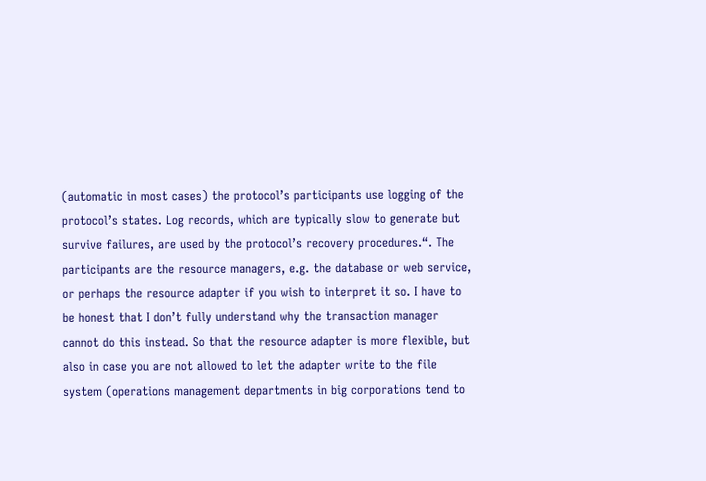(automatic in most cases) the protocol’s participants use logging of the protocol’s states. Log records, which are typically slow to generate but survive failures, are used by the protocol’s recovery procedures.“. The participants are the resource managers, e.g. the database or web service, or perhaps the resource adapter if you wish to interpret it so. I have to be honest that I don’t fully understand why the transaction manager cannot do this instead. So that the resource adapter is more flexible, but also in case you are not allowed to let the adapter write to the file system (operations management departments in big corporations tend to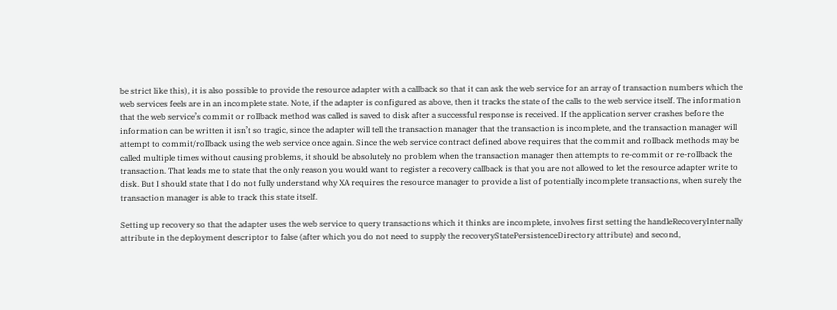be strict like this), it is also possible to provide the resource adapter with a callback so that it can ask the web service for an array of transaction numbers which the web services feels are in an incomplete state. Note, if the adapter is configured as above, then it tracks the state of the calls to the web service itself. The information that the web service’s commit or rollback method was called is saved to disk after a successful response is received. If the application server crashes before the information can be written it isn’t so tragic, since the adapter will tell the transaction manager that the transaction is incomplete, and the transaction manager will attempt to commit/rollback using the web service once again. Since the web service contract defined above requires that the commit and rollback methods may be called multiple times without causing problems, it should be absolutely no problem when the transaction manager then attempts to re-commit or re-rollback the transaction. That leads me to state that the only reason you would want to register a recovery callback is that you are not allowed to let the resource adapter write to disk. But I should state that I do not fully understand why XA requires the resource manager to provide a list of potentially incomplete transactions, when surely the transaction manager is able to track this state itself.

Setting up recovery so that the adapter uses the web service to query transactions which it thinks are incomplete, involves first setting the handleRecoveryInternally attribute in the deployment descriptor to false (after which you do not need to supply the recoveryStatePersistenceDirectory attribute) and second,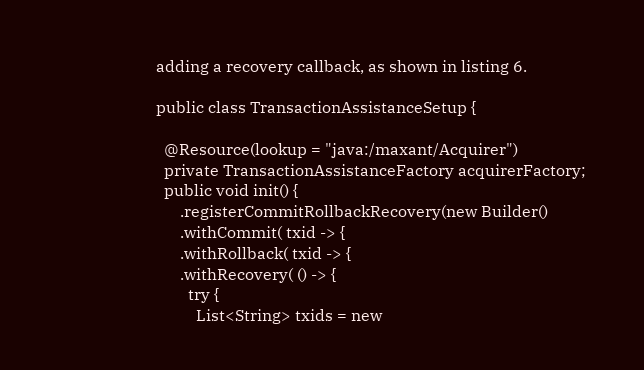adding a recovery callback, as shown in listing 6.

public class TransactionAssistanceSetup {

  @Resource(lookup = "java:/maxant/Acquirer")
  private TransactionAssistanceFactory acquirerFactory;
  public void init() {
      .registerCommitRollbackRecovery(new Builder()
      .withCommit( txid -> {
      .withRollback( txid -> {
      .withRecovery( () -> {
        try {
          List<String> txids = new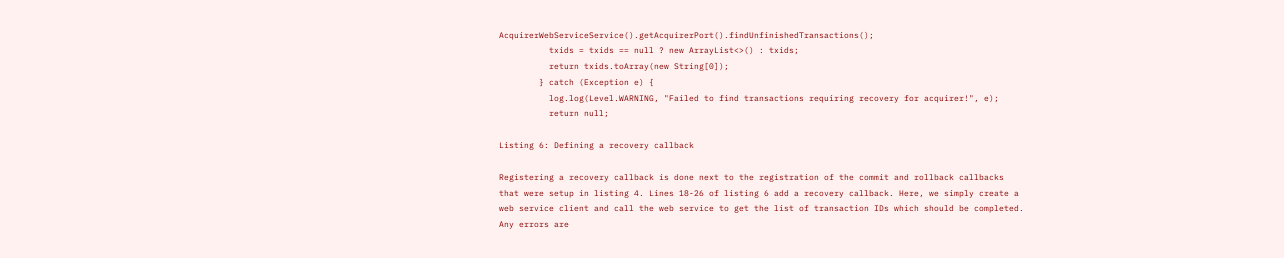AcquirerWebServiceService().getAcquirerPort().findUnfinishedTransactions();
          txids = txids == null ? new ArrayList<>() : txids;
          return txids.toArray(new String[0]);
        } catch (Exception e) {
          log.log(Level.WARNING, "Failed to find transactions requiring recovery for acquirer!", e);
          return null;

Listing 6: Defining a recovery callback

Registering a recovery callback is done next to the registration of the commit and rollback callbacks that were setup in listing 4. Lines 18-26 of listing 6 add a recovery callback. Here, we simply create a web service client and call the web service to get the list of transaction IDs which should be completed. Any errors are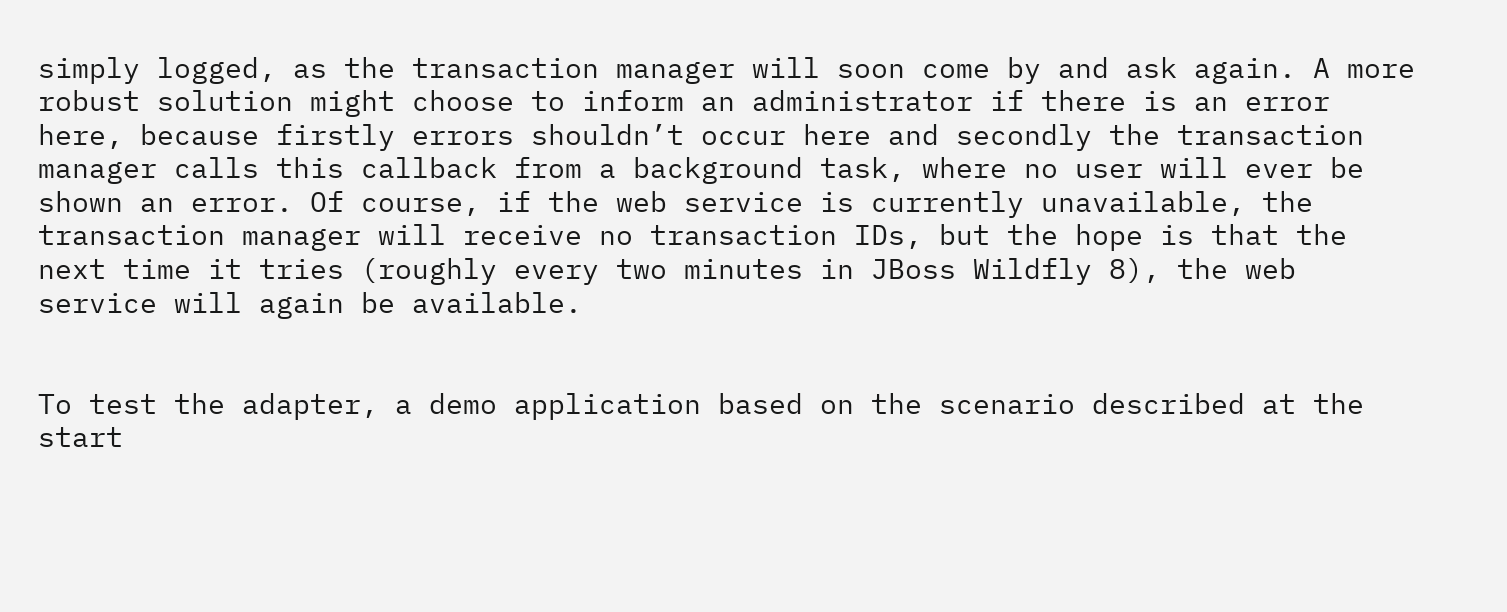simply logged, as the transaction manager will soon come by and ask again. A more robust solution might choose to inform an administrator if there is an error here, because firstly errors shouldn’t occur here and secondly the transaction manager calls this callback from a background task, where no user will ever be shown an error. Of course, if the web service is currently unavailable, the transaction manager will receive no transaction IDs, but the hope is that the next time it tries (roughly every two minutes in JBoss Wildfly 8), the web service will again be available.


To test the adapter, a demo application based on the scenario described at the start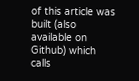of this article was built (also available on Github) which calls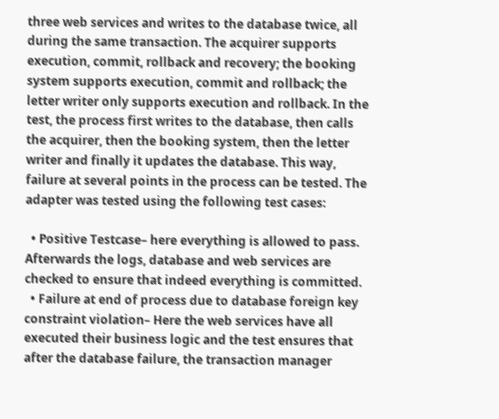three web services and writes to the database twice, all during the same transaction. The acquirer supports execution, commit, rollback and recovery; the booking system supports execution, commit and rollback; the letter writer only supports execution and rollback. In the test, the process first writes to the database, then calls the acquirer, then the booking system, then the letter writer and finally it updates the database. This way, failure at several points in the process can be tested. The adapter was tested using the following test cases:

  • Positive Testcase– here everything is allowed to pass. Afterwards the logs, database and web services are checked to ensure that indeed everything is committed.
  • Failure at end of process due to database foreign key constraint violation– Here the web services have all executed their business logic and the test ensures that after the database failure, the transaction manager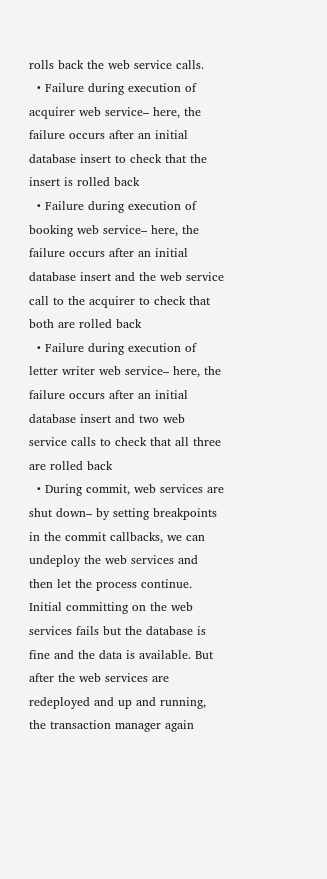rolls back the web service calls.
  • Failure during execution of acquirer web service– here, the failure occurs after an initial database insert to check that the insert is rolled back
  • Failure during execution of booking web service– here, the failure occurs after an initial database insert and the web service call to the acquirer to check that both are rolled back
  • Failure during execution of letter writer web service– here, the failure occurs after an initial database insert and two web service calls to check that all three are rolled back
  • During commit, web services are shut down– by setting breakpoints in the commit callbacks, we can undeploy the web services and then let the process continue. Initial committing on the web services fails but the database is fine and the data is available. But after the web services are redeployed and up and running, the transaction manager again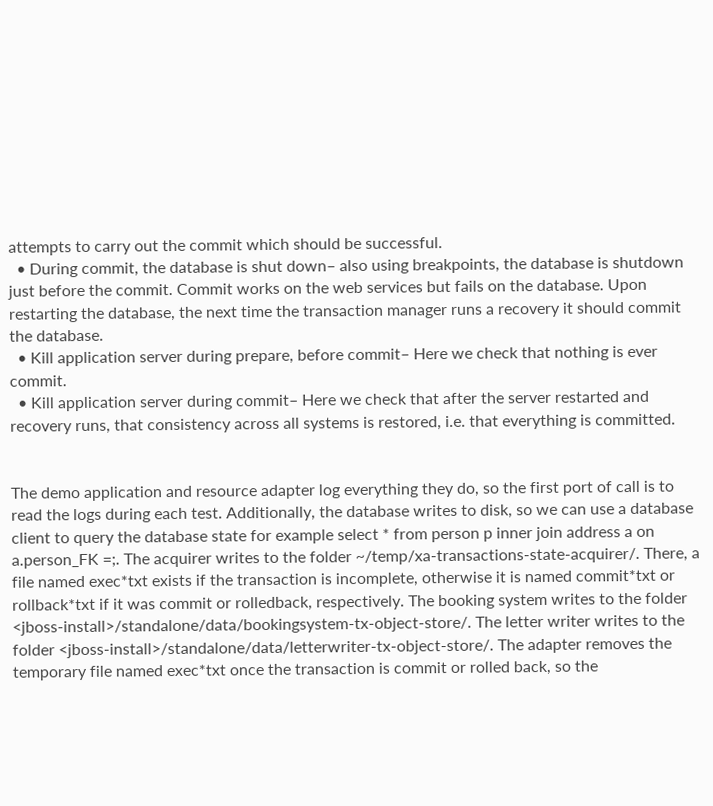attempts to carry out the commit which should be successful.
  • During commit, the database is shut down– also using breakpoints, the database is shutdown just before the commit. Commit works on the web services but fails on the database. Upon restarting the database, the next time the transaction manager runs a recovery it should commit the database.
  • Kill application server during prepare, before commit– Here we check that nothing is ever commit.
  • Kill application server during commit– Here we check that after the server restarted and recovery runs, that consistency across all systems is restored, i.e. that everything is committed.


The demo application and resource adapter log everything they do, so the first port of call is to read the logs during each test. Additionally, the database writes to disk, so we can use a database client to query the database state for example select * from person p inner join address a on a.person_FK =;. The acquirer writes to the folder ~/temp/xa-transactions-state-acquirer/. There, a file named exec*txt exists if the transaction is incomplete, otherwise it is named commit*txt or rollback*txt if it was commit or rolledback, respectively. The booking system writes to the folder <jboss-install>/standalone/data/bookingsystem-tx-object-store/. The letter writer writes to the folder <jboss-install>/standalone/data/letterwriter-tx-object-store/. The adapter removes the temporary file named exec*txt once the transaction is commit or rolled back, so the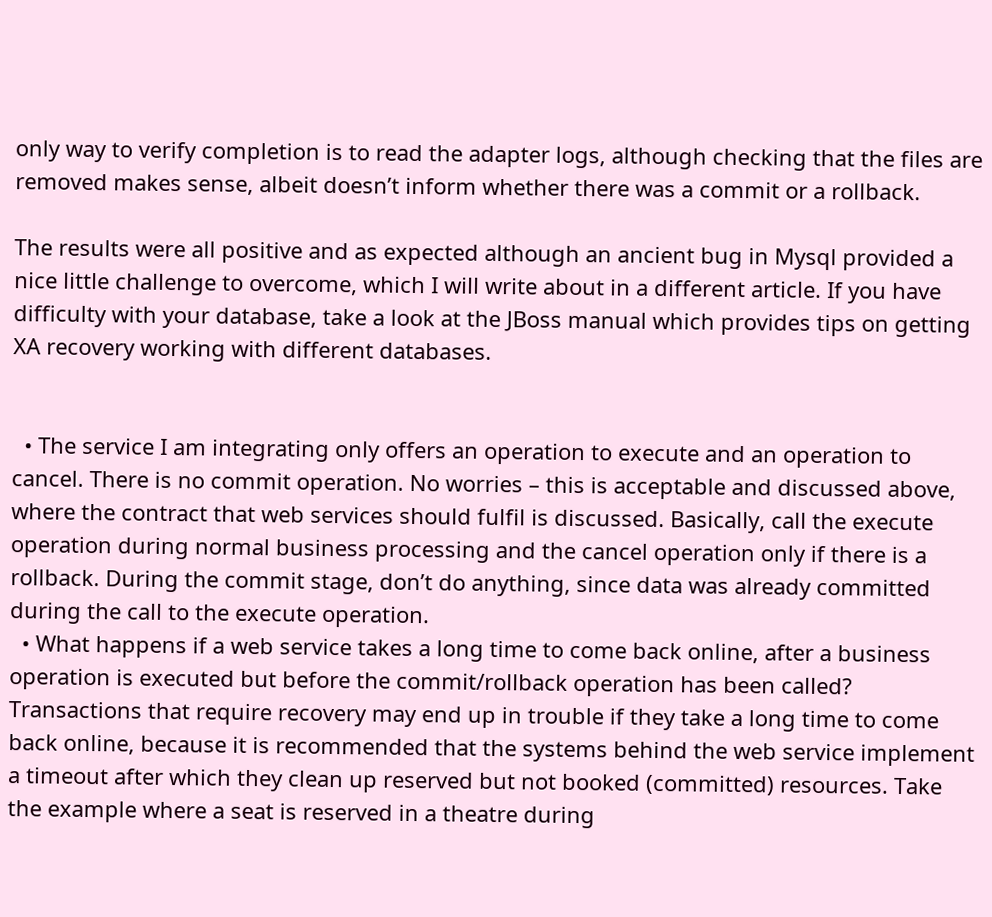only way to verify completion is to read the adapter logs, although checking that the files are removed makes sense, albeit doesn’t inform whether there was a commit or a rollback.

The results were all positive and as expected although an ancient bug in Mysql provided a nice little challenge to overcome, which I will write about in a different article. If you have difficulty with your database, take a look at the JBoss manual which provides tips on getting XA recovery working with different databases.


  • The service I am integrating only offers an operation to execute and an operation to cancel. There is no commit operation. No worries – this is acceptable and discussed above, where the contract that web services should fulfil is discussed. Basically, call the execute operation during normal business processing and the cancel operation only if there is a rollback. During the commit stage, don’t do anything, since data was already committed during the call to the execute operation.
  • What happens if a web service takes a long time to come back online, after a business operation is executed but before the commit/rollback operation has been called? Transactions that require recovery may end up in trouble if they take a long time to come back online, because it is recommended that the systems behind the web service implement a timeout after which they clean up reserved but not booked (committed) resources. Take the example where a seat is reserved in a theatre during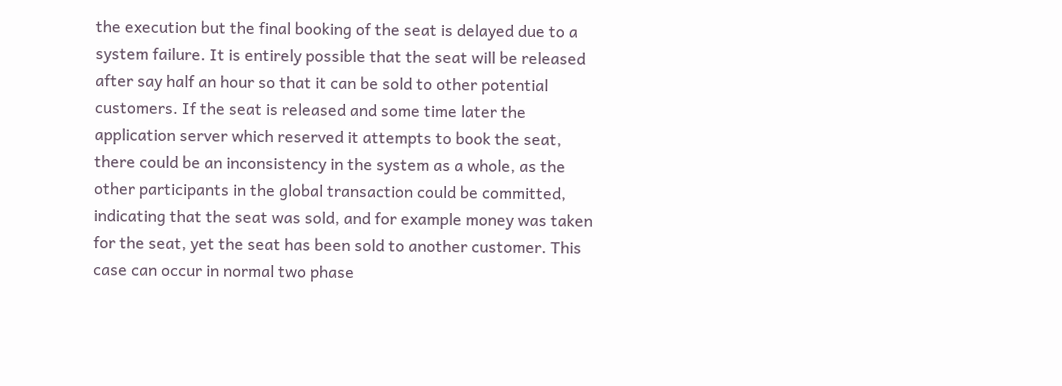the execution but the final booking of the seat is delayed due to a system failure. It is entirely possible that the seat will be released after say half an hour so that it can be sold to other potential customers. If the seat is released and some time later the application server which reserved it attempts to book the seat, there could be an inconsistency in the system as a whole, as the other participants in the global transaction could be committed, indicating that the seat was sold, and for example money was taken for the seat, yet the seat has been sold to another customer. This case can occur in normal two phase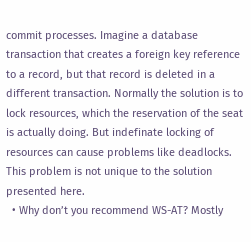commit processes. Imagine a database transaction that creates a foreign key reference to a record, but that record is deleted in a different transaction. Normally the solution is to lock resources, which the reservation of the seat is actually doing. But indefinate locking of resources can cause problems like deadlocks. This problem is not unique to the solution presented here.
  • Why don’t you recommend WS-AT? Mostly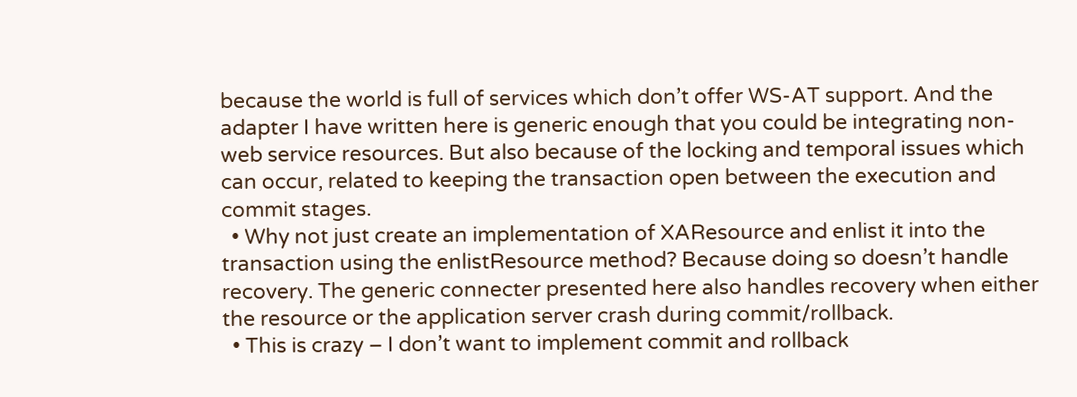because the world is full of services which don’t offer WS-AT support. And the adapter I have written here is generic enough that you could be integrating non-web service resources. But also because of the locking and temporal issues which can occur, related to keeping the transaction open between the execution and commit stages.
  • Why not just create an implementation of XAResource and enlist it into the transaction using the enlistResource method? Because doing so doesn’t handle recovery. The generic connecter presented here also handles recovery when either the resource or the application server crash during commit/rollback.
  • This is crazy – I don’t want to implement commit and rollback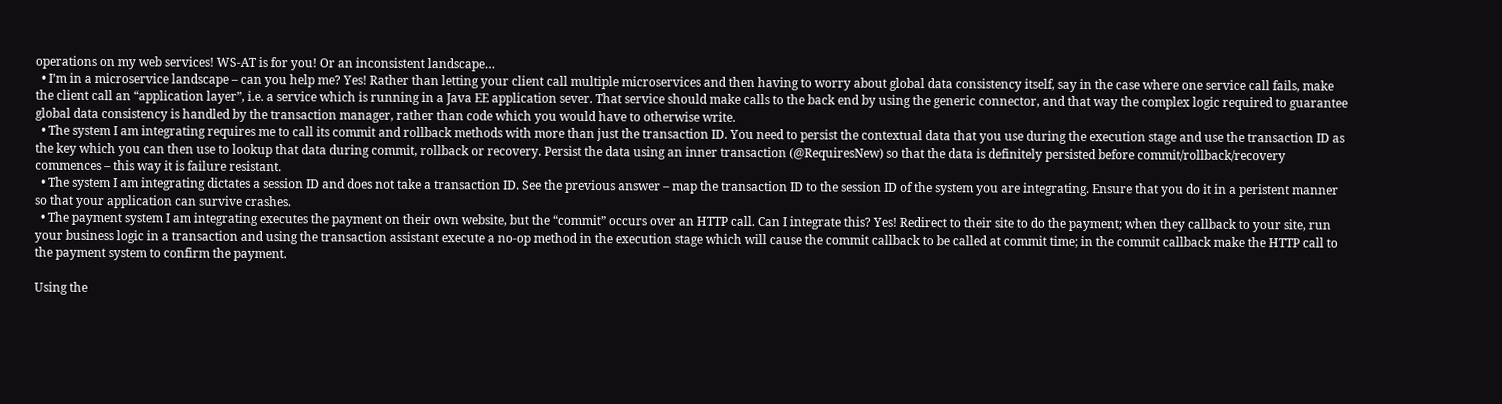operations on my web services! WS-AT is for you! Or an inconsistent landscape…
  • I’m in a microservice landscape – can you help me? Yes! Rather than letting your client call multiple microservices and then having to worry about global data consistency itself, say in the case where one service call fails, make the client call an “application layer”, i.e. a service which is running in a Java EE application sever. That service should make calls to the back end by using the generic connector, and that way the complex logic required to guarantee global data consistency is handled by the transaction manager, rather than code which you would have to otherwise write.
  • The system I am integrating requires me to call its commit and rollback methods with more than just the transaction ID. You need to persist the contextual data that you use during the execution stage and use the transaction ID as the key which you can then use to lookup that data during commit, rollback or recovery. Persist the data using an inner transaction (@RequiresNew) so that the data is definitely persisted before commit/rollback/recovery commences – this way it is failure resistant.
  • The system I am integrating dictates a session ID and does not take a transaction ID. See the previous answer – map the transaction ID to the session ID of the system you are integrating. Ensure that you do it in a peristent manner so that your application can survive crashes.
  • The payment system I am integrating executes the payment on their own website, but the “commit” occurs over an HTTP call. Can I integrate this? Yes! Redirect to their site to do the payment; when they callback to your site, run your business logic in a transaction and using the transaction assistant execute a no-op method in the execution stage which will cause the commit callback to be called at commit time; in the commit callback make the HTTP call to the payment system to confirm the payment.

Using the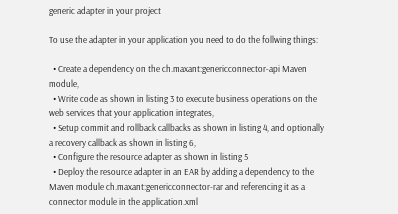generic adapter in your project

To use the adapter in your application you need to do the follwing things:

  • Create a dependency on the ch.maxant:genericconnector-api Maven module,
  • Write code as shown in listing 3 to execute business operations on the web services that your application integrates,
  • Setup commit and rollback callbacks as shown in listing 4, and optionally a recovery callback as shown in listing 6,
  • Configure the resource adapter as shown in listing 5
  • Deploy the resource adapter in an EAR by adding a dependency to the Maven module ch.maxant:genericconnector-rar and referencing it as a connector module in the application.xml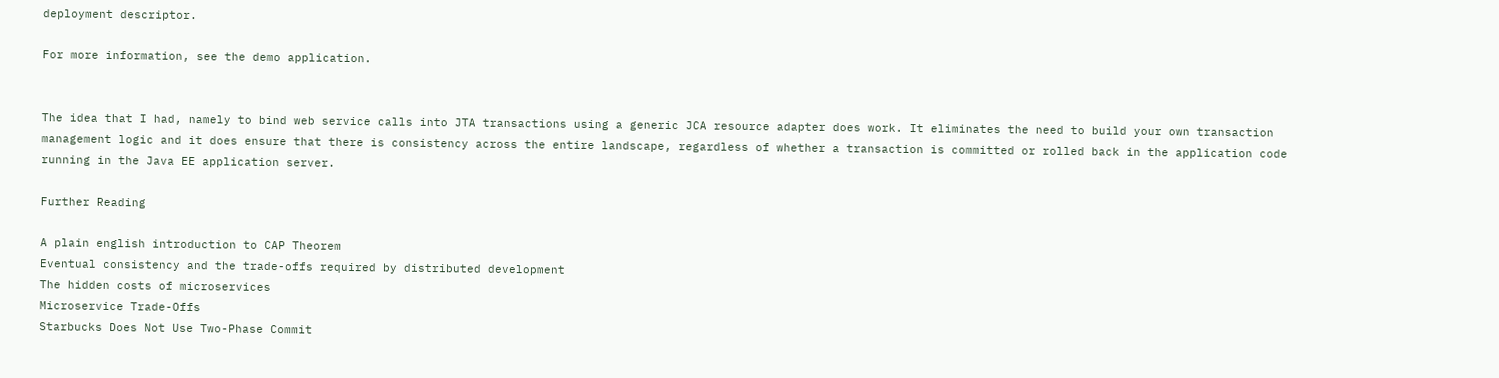deployment descriptor.

For more information, see the demo application.


The idea that I had, namely to bind web service calls into JTA transactions using a generic JCA resource adapter does work. It eliminates the need to build your own transaction management logic and it does ensure that there is consistency across the entire landscape, regardless of whether a transaction is committed or rolled back in the application code running in the Java EE application server.

Further Reading

A plain english introduction to CAP Theorem
Eventual consistency and the trade-offs required by distributed development
The hidden costs of microservices
Microservice Trade-Offs
Starbucks Does Not Use Two-Phase Commit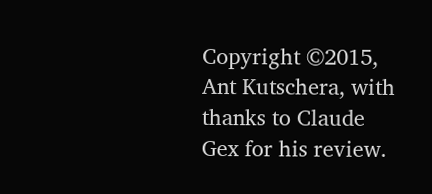Copyright ©2015, Ant Kutschera, with thanks to Claude Gex for his review.